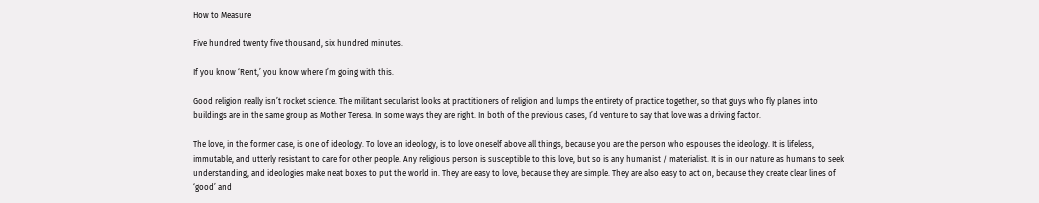How to Measure

Five hundred twenty five thousand, six hundred minutes.

If you know ‘Rent,’ you know where I’m going with this.

Good religion really isn’t rocket science. The militant secularist looks at practitioners of religion and lumps the entirety of practice together, so that guys who fly planes into buildings are in the same group as Mother Teresa. In some ways they are right. In both of the previous cases, I’d venture to say that love was a driving factor.

The love, in the former case, is one of ideology. To love an ideology, is to love oneself above all things, because you are the person who espouses the ideology. It is lifeless, immutable, and utterly resistant to care for other people. Any religious person is susceptible to this love, but so is any humanist / materialist. It is in our nature as humans to seek understanding, and ideologies make neat boxes to put the world in. They are easy to love, because they are simple. They are also easy to act on, because they create clear lines of ‘good’ and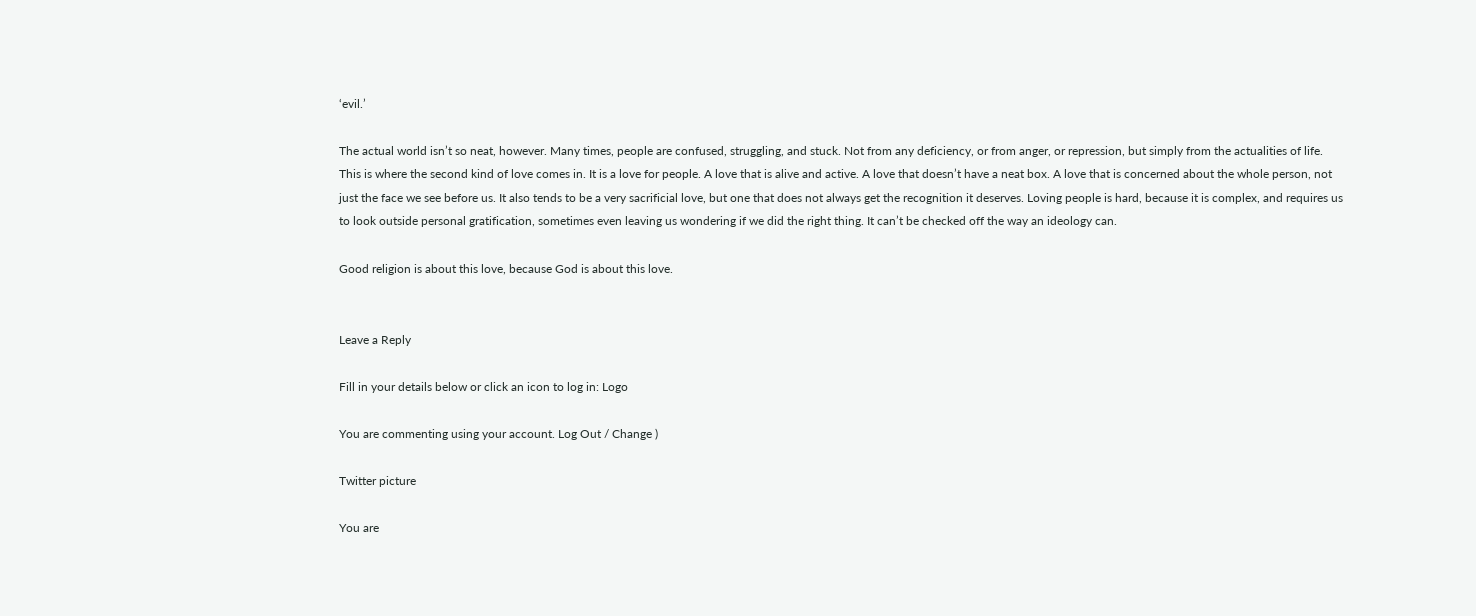‘evil.’

The actual world isn’t so neat, however. Many times, people are confused, struggling, and stuck. Not from any deficiency, or from anger, or repression, but simply from the actualities of life. This is where the second kind of love comes in. It is a love for people. A love that is alive and active. A love that doesn’t have a neat box. A love that is concerned about the whole person, not just the face we see before us. It also tends to be a very sacrificial love, but one that does not always get the recognition it deserves. Loving people is hard, because it is complex, and requires us to look outside personal gratification, sometimes even leaving us wondering if we did the right thing. It can’t be checked off the way an ideology can.

Good religion is about this love, because God is about this love.


Leave a Reply

Fill in your details below or click an icon to log in: Logo

You are commenting using your account. Log Out / Change )

Twitter picture

You are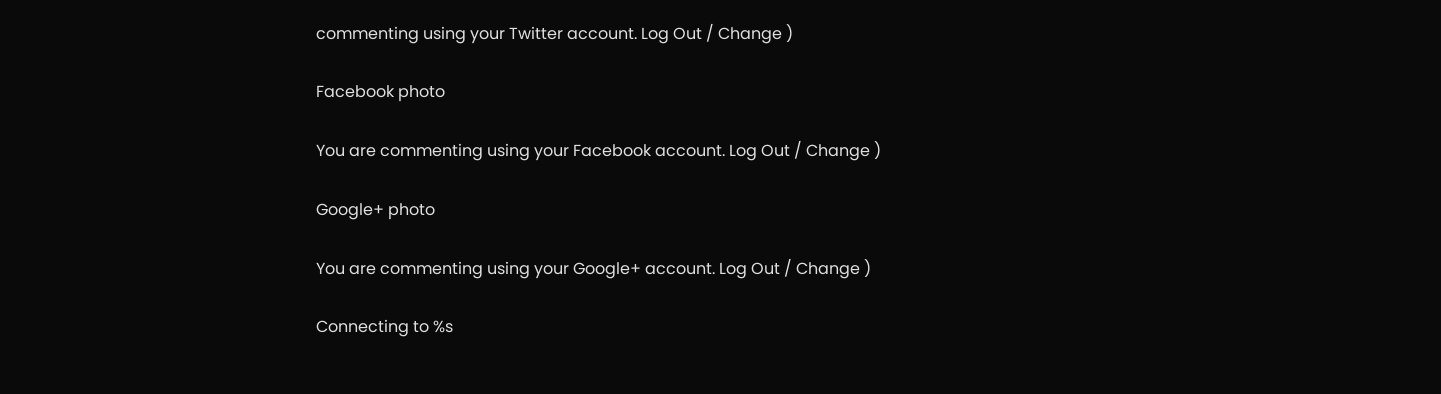commenting using your Twitter account. Log Out / Change )

Facebook photo

You are commenting using your Facebook account. Log Out / Change )

Google+ photo

You are commenting using your Google+ account. Log Out / Change )

Connecting to %s